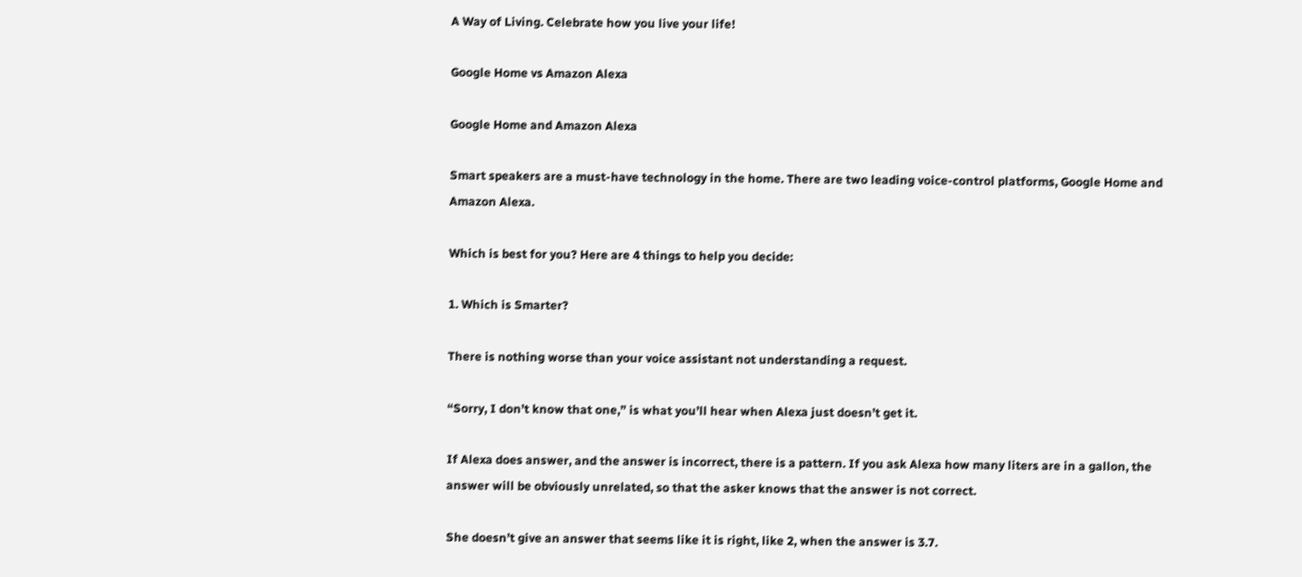A Way of Living. Celebrate how you live your life!

Google Home vs Amazon Alexa

Google Home and Amazon Alexa

Smart speakers are a must-have technology in the home. There are two leading voice-control platforms, Google Home and Amazon Alexa.

Which is best for you? Here are 4 things to help you decide:

1. Which is Smarter?

There is nothing worse than your voice assistant not understanding a request.

“Sorry, I don’t know that one,” is what you’ll hear when Alexa just doesn’t get it.

If Alexa does answer, and the answer is incorrect, there is a pattern. If you ask Alexa how many liters are in a gallon, the answer will be obviously unrelated, so that the asker knows that the answer is not correct.

She doesn’t give an answer that seems like it is right, like 2, when the answer is 3.7.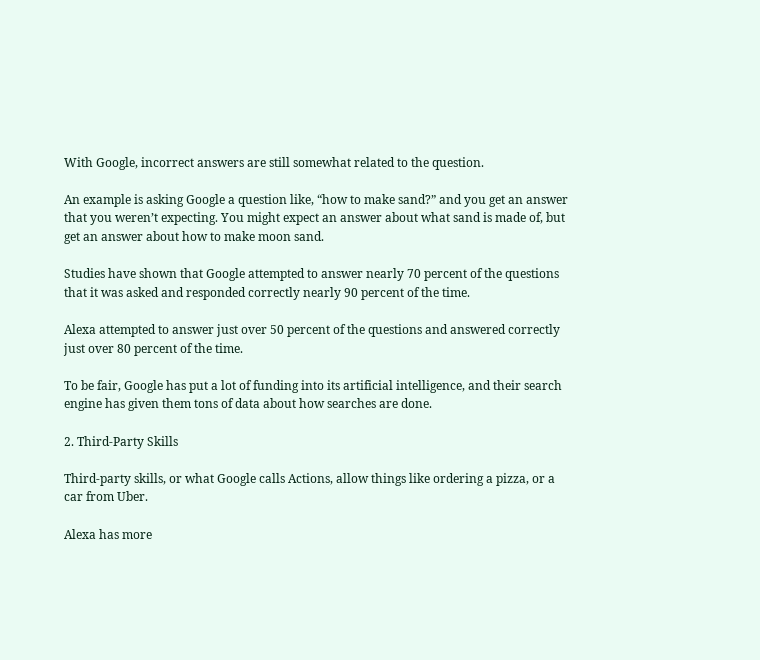With Google, incorrect answers are still somewhat related to the question.

An example is asking Google a question like, “how to make sand?” and you get an answer that you weren’t expecting. You might expect an answer about what sand is made of, but get an answer about how to make moon sand.

Studies have shown that Google attempted to answer nearly 70 percent of the questions that it was asked and responded correctly nearly 90 percent of the time.

Alexa attempted to answer just over 50 percent of the questions and answered correctly just over 80 percent of the time.

To be fair, Google has put a lot of funding into its artificial intelligence, and their search engine has given them tons of data about how searches are done.

2. Third-Party Skills

Third-party skills, or what Google calls Actions, allow things like ordering a pizza, or a car from Uber.

Alexa has more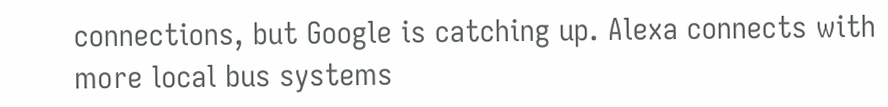connections, but Google is catching up. Alexa connects with more local bus systems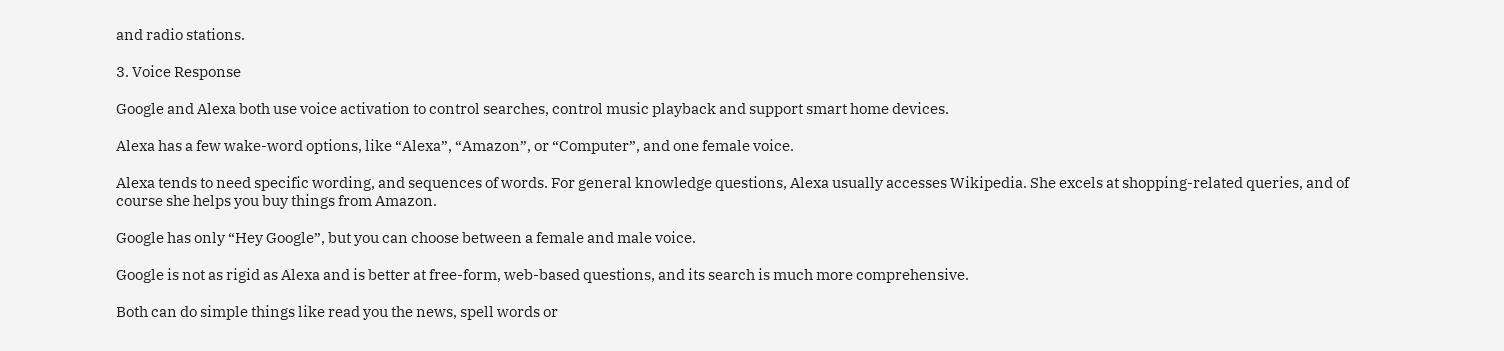and radio stations.

3. Voice Response

Google and Alexa both use voice activation to control searches, control music playback and support smart home devices.

Alexa has a few wake-word options, like “Alexa”, “Amazon”, or “Computer”, and one female voice.

Alexa tends to need specific wording, and sequences of words. For general knowledge questions, Alexa usually accesses Wikipedia. She excels at shopping-related queries, and of course she helps you buy things from Amazon.

Google has only “Hey Google”, but you can choose between a female and male voice.

Google is not as rigid as Alexa and is better at free-form, web-based questions, and its search is much more comprehensive.

Both can do simple things like read you the news, spell words or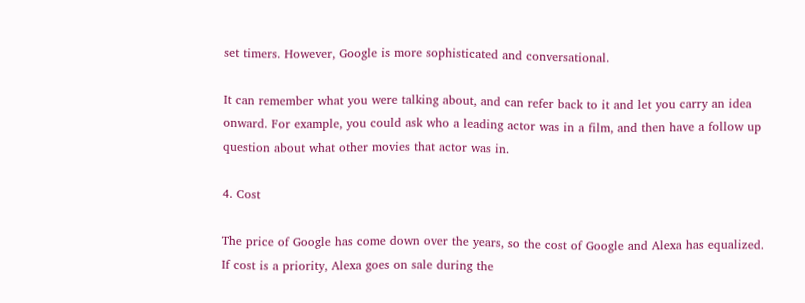set timers. However, Google is more sophisticated and conversational.

It can remember what you were talking about, and can refer back to it and let you carry an idea onward. For example, you could ask who a leading actor was in a film, and then have a follow up question about what other movies that actor was in.

4. Cost

The price of Google has come down over the years, so the cost of Google and Alexa has equalized. If cost is a priority, Alexa goes on sale during the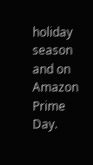holiday season and on Amazon Prime Day.